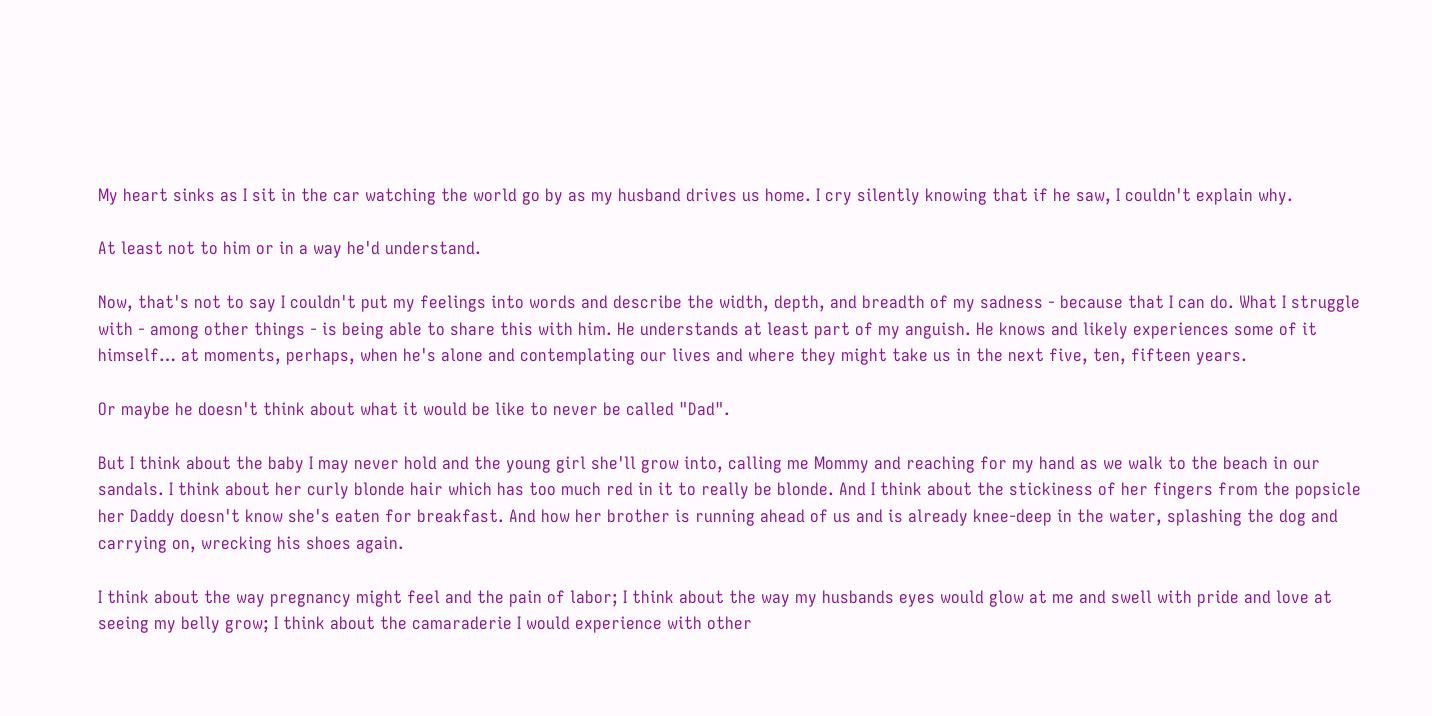My heart sinks as I sit in the car watching the world go by as my husband drives us home. I cry silently knowing that if he saw, I couldn't explain why.

At least not to him or in a way he'd understand.

Now, that's not to say I couldn't put my feelings into words and describe the width, depth, and breadth of my sadness - because that I can do. What I struggle with - among other things - is being able to share this with him. He understands at least part of my anguish. He knows and likely experiences some of it himself… at moments, perhaps, when he's alone and contemplating our lives and where they might take us in the next five, ten, fifteen years.

Or maybe he doesn't think about what it would be like to never be called "Dad".

But I think about the baby I may never hold and the young girl she'll grow into, calling me Mommy and reaching for my hand as we walk to the beach in our sandals. I think about her curly blonde hair which has too much red in it to really be blonde. And I think about the stickiness of her fingers from the popsicle her Daddy doesn't know she's eaten for breakfast. And how her brother is running ahead of us and is already knee-deep in the water, splashing the dog and carrying on, wrecking his shoes again.

I think about the way pregnancy might feel and the pain of labor; I think about the way my husbands eyes would glow at me and swell with pride and love at seeing my belly grow; I think about the camaraderie I would experience with other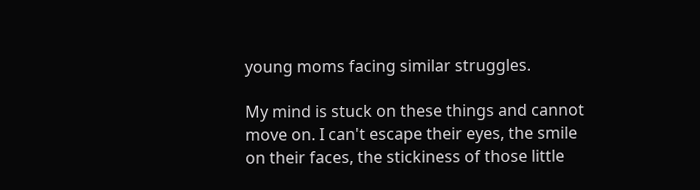young moms facing similar struggles.

My mind is stuck on these things and cannot move on. I can't escape their eyes, the smile on their faces, the stickiness of those little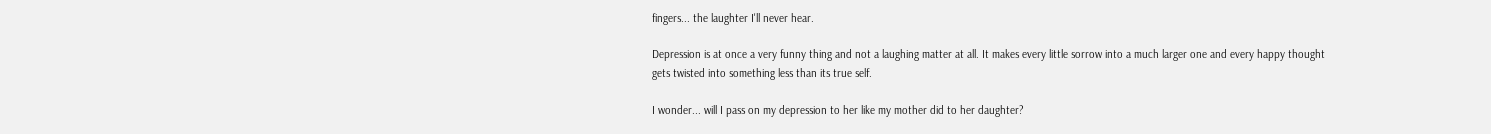fingers... the laughter I'll never hear.

Depression is at once a very funny thing and not a laughing matter at all. It makes every little sorrow into a much larger one and every happy thought gets twisted into something less than its true self.

I wonder... will I pass on my depression to her like my mother did to her daughter?